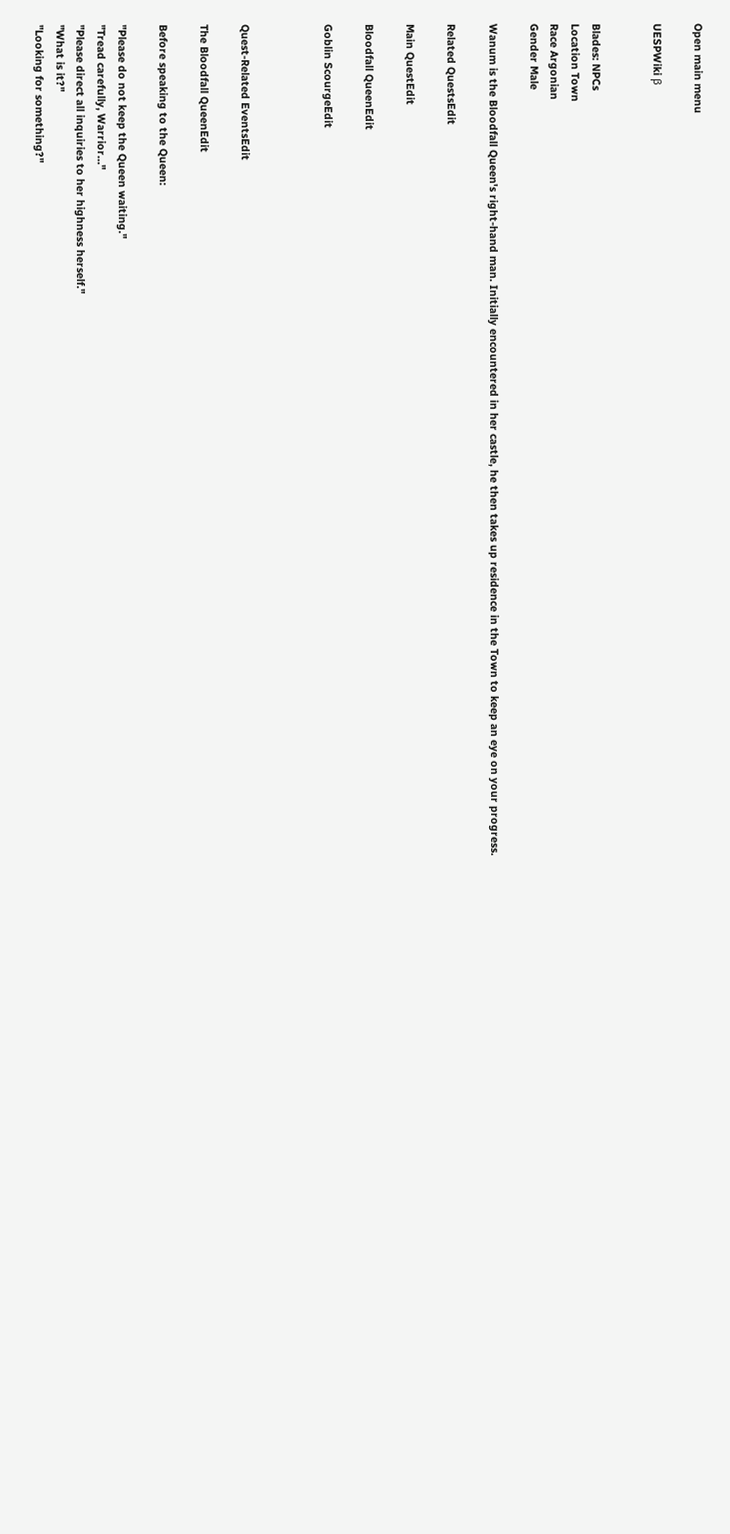Open main menu

UESPWiki β


Blades: NPCs
Location Town
Race Argonian
Gender Male

Wanum is the Bloodfall Queen's right-hand man. Initially encountered in her castle, he then takes up residence in the Town to keep an eye on your progress.

Related QuestsEdit

Main QuestEdit

Bloodfall QueenEdit

Goblin ScourgeEdit



Quest-Related EventsEdit

The Bloodfall QueenEdit

Before speaking to the Queen:

"Please do not keep the Queen waiting."
"Tread carefully, Warrior…"
"Please direct all inquiries to her highness herself."
"What is it?"
"Looking for something?"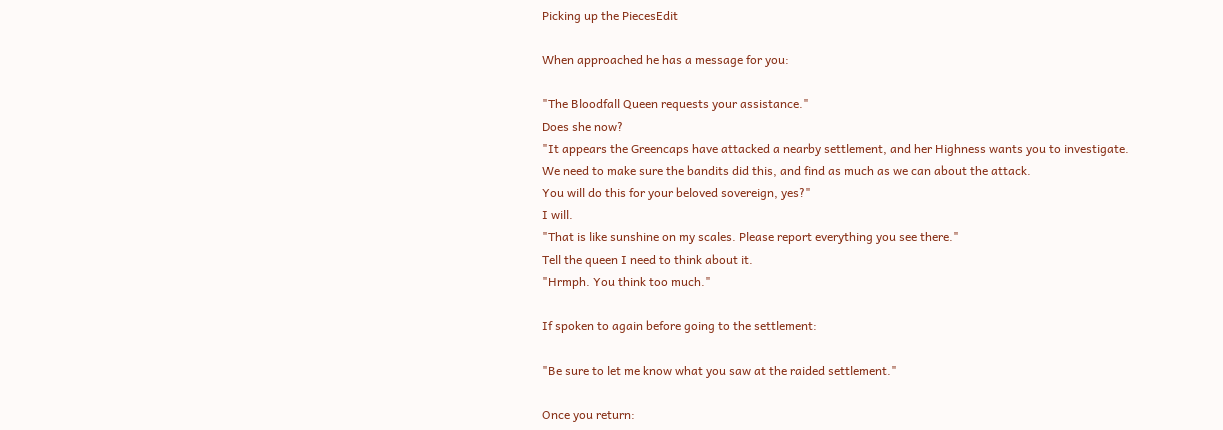Picking up the PiecesEdit

When approached he has a message for you:

"The Bloodfall Queen requests your assistance."
Does she now?
"It appears the Greencaps have attacked a nearby settlement, and her Highness wants you to investigate.
We need to make sure the bandits did this, and find as much as we can about the attack.
You will do this for your beloved sovereign, yes?"
I will.
"That is like sunshine on my scales. Please report everything you see there."
Tell the queen I need to think about it.
"Hrmph. You think too much."

If spoken to again before going to the settlement:

"Be sure to let me know what you saw at the raided settlement."

Once you return: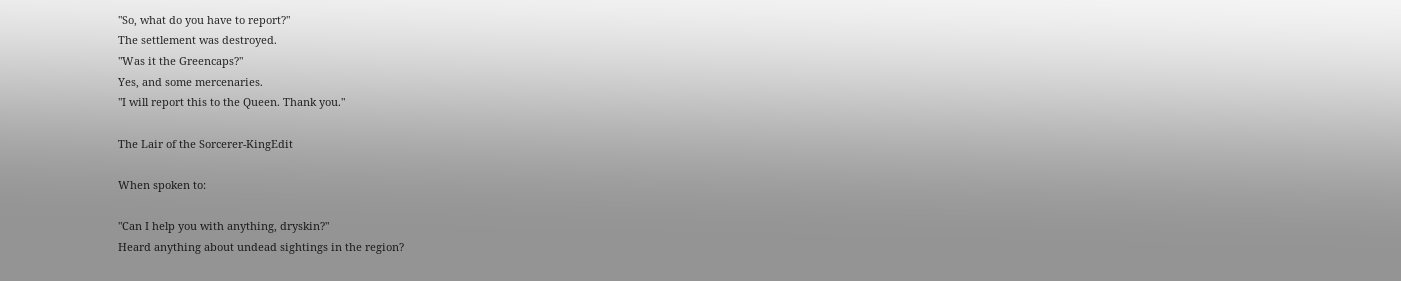"So, what do you have to report?"
The settlement was destroyed.
"Was it the Greencaps?"
Yes, and some mercenaries.
"I will report this to the Queen. Thank you."

The Lair of the Sorcerer-KingEdit

When spoken to:

"Can I help you with anything, dryskin?"
Heard anything about undead sightings in the region?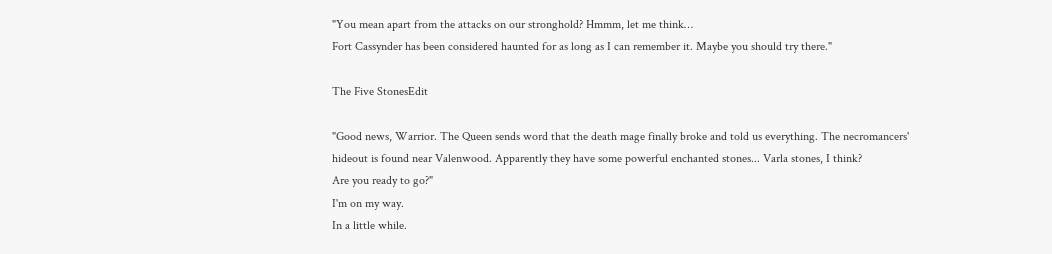"You mean apart from the attacks on our stronghold? Hmmm, let me think…
Fort Cassynder has been considered haunted for as long as I can remember it. Maybe you should try there."

The Five StonesEdit

"Good news, Warrior. The Queen sends word that the death mage finally broke and told us everything. The necromancers' hideout is found near Valenwood. Apparently they have some powerful enchanted stones... Varla stones, I think?
Are you ready to go?"
I'm on my way.
In a little while.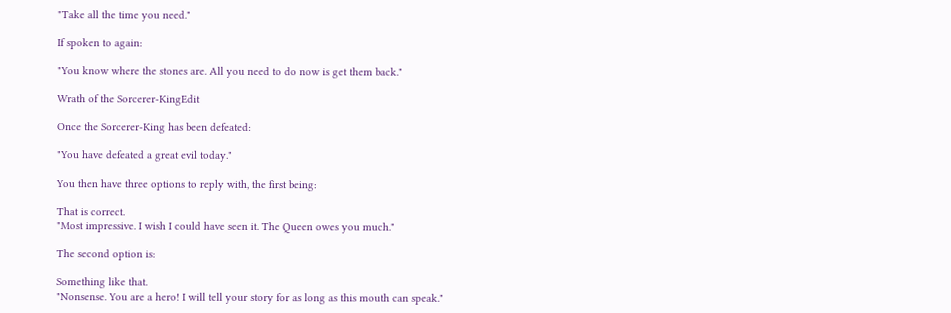"Take all the time you need."

If spoken to again:

"You know where the stones are. All you need to do now is get them back."

Wrath of the Sorcerer-KingEdit

Once the Sorcerer-King has been defeated:

"You have defeated a great evil today."

You then have three options to reply with, the first being:

That is correct.
"Most impressive. I wish I could have seen it. The Queen owes you much."

The second option is:

Something like that.
"Nonsense. You are a hero! I will tell your story for as long as this mouth can speak."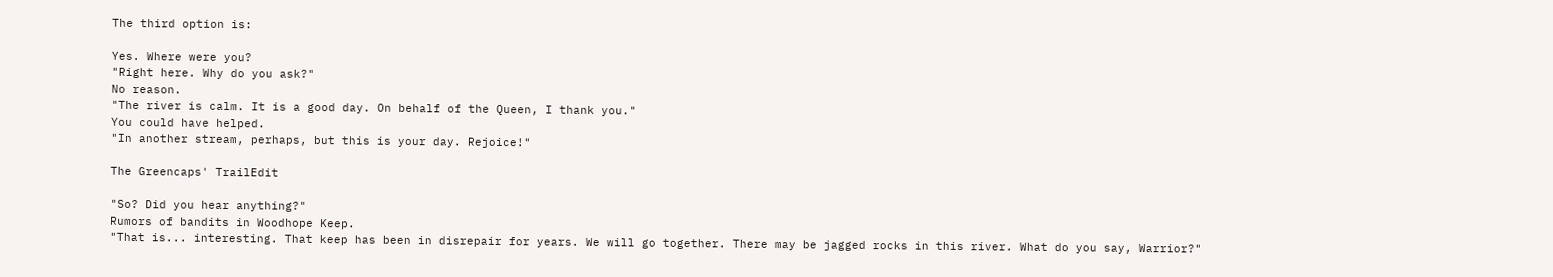The third option is:

Yes. Where were you?
"Right here. Why do you ask?"
No reason.
"The river is calm. It is a good day. On behalf of the Queen, I thank you."
You could have helped.
"In another stream, perhaps, but this is your day. Rejoice!"

The Greencaps' TrailEdit

"So? Did you hear anything?"
Rumors of bandits in Woodhope Keep.
"That is... interesting. That keep has been in disrepair for years. We will go together. There may be jagged rocks in this river. What do you say, Warrior?"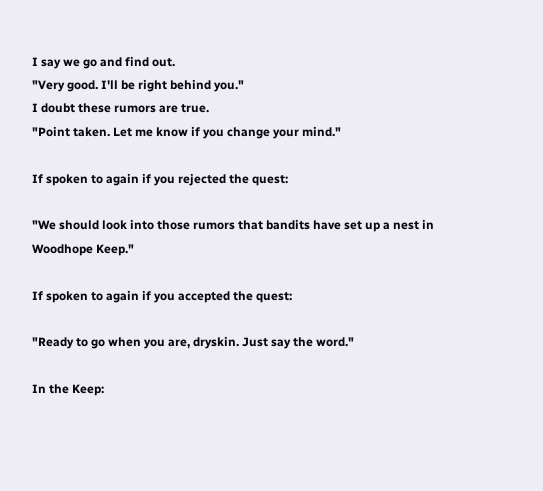I say we go and find out.
"Very good. I'll be right behind you."
I doubt these rumors are true.
"Point taken. Let me know if you change your mind."

If spoken to again if you rejected the quest:

"We should look into those rumors that bandits have set up a nest in Woodhope Keep."

If spoken to again if you accepted the quest:

"Ready to go when you are, dryskin. Just say the word."

In the Keep: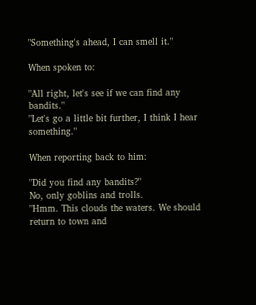"Something's ahead, I can smell it."

When spoken to:

"All right, let's see if we can find any bandits."
"Let's go a little bit further, I think I hear something."

When reporting back to him:

"Did you find any bandits?"
No, only goblins and trolls.
"Hmm. This clouds the waters. We should return to town and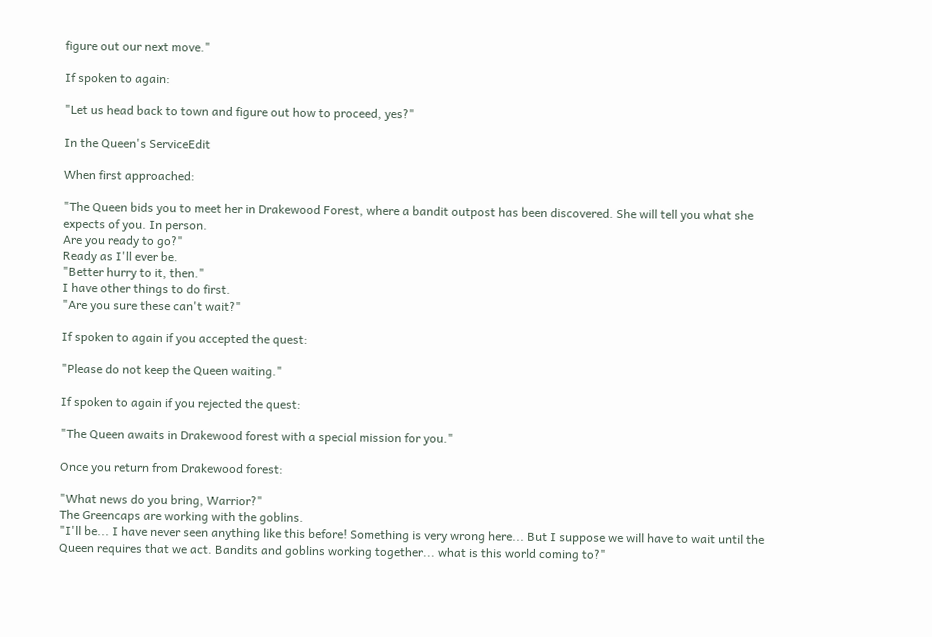figure out our next move."

If spoken to again:

"Let us head back to town and figure out how to proceed, yes?"

In the Queen's ServiceEdit

When first approached:

"The Queen bids you to meet her in Drakewood Forest, where a bandit outpost has been discovered. She will tell you what she expects of you. In person.
Are you ready to go?"
Ready as I'll ever be.
"Better hurry to it, then."
I have other things to do first.
"Are you sure these can't wait?"

If spoken to again if you accepted the quest:

"Please do not keep the Queen waiting."

If spoken to again if you rejected the quest:

"The Queen awaits in Drakewood forest with a special mission for you."

Once you return from Drakewood forest:

"What news do you bring, Warrior?"
The Greencaps are working with the goblins.
"I'll be... I have never seen anything like this before! Something is very wrong here... But I suppose we will have to wait until the Queen requires that we act. Bandits and goblins working together... what is this world coming to?"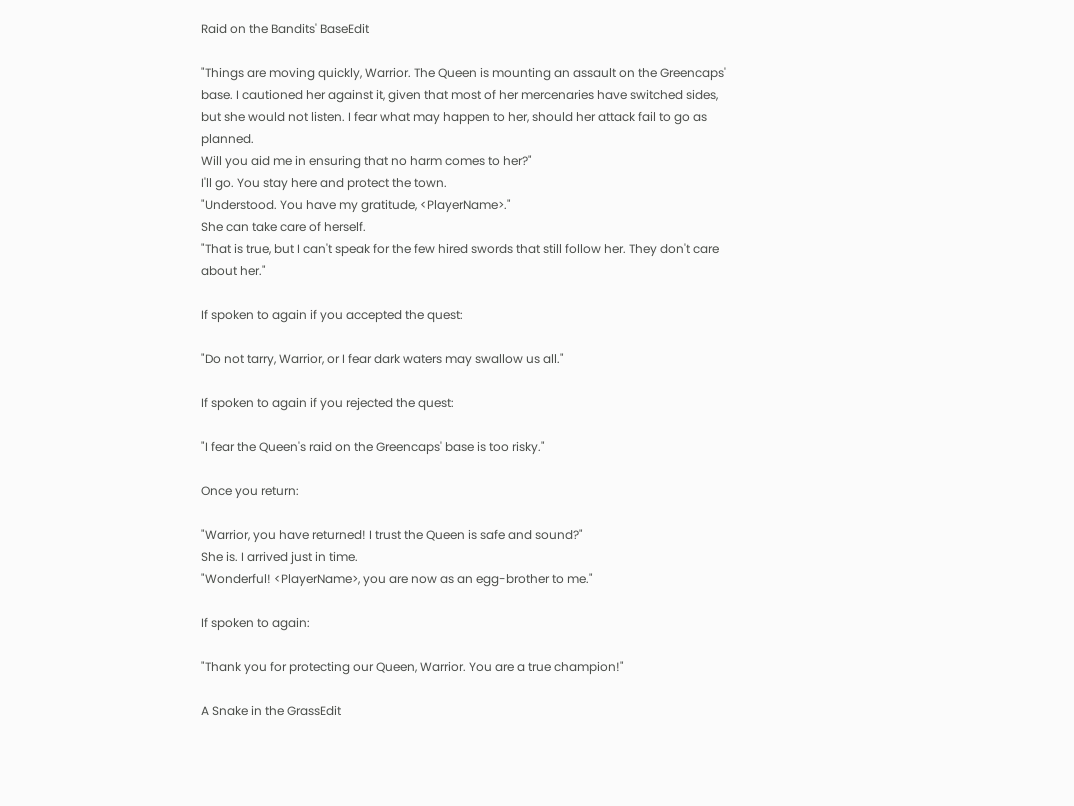Raid on the Bandits' BaseEdit

"Things are moving quickly, Warrior. The Queen is mounting an assault on the Greencaps' base. I cautioned her against it, given that most of her mercenaries have switched sides, but she would not listen. I fear what may happen to her, should her attack fail to go as planned.
Will you aid me in ensuring that no harm comes to her?"
I'll go. You stay here and protect the town.
"Understood. You have my gratitude, <PlayerName>."
She can take care of herself.
"That is true, but I can't speak for the few hired swords that still follow her. They don't care about her."

If spoken to again if you accepted the quest:

"Do not tarry, Warrior, or I fear dark waters may swallow us all."

If spoken to again if you rejected the quest:

"I fear the Queen's raid on the Greencaps' base is too risky."

Once you return:

"Warrior, you have returned! I trust the Queen is safe and sound?"
She is. I arrived just in time.
"Wonderful! <PlayerName>, you are now as an egg-brother to me."

If spoken to again:

"Thank you for protecting our Queen, Warrior. You are a true champion!"

A Snake in the GrassEdit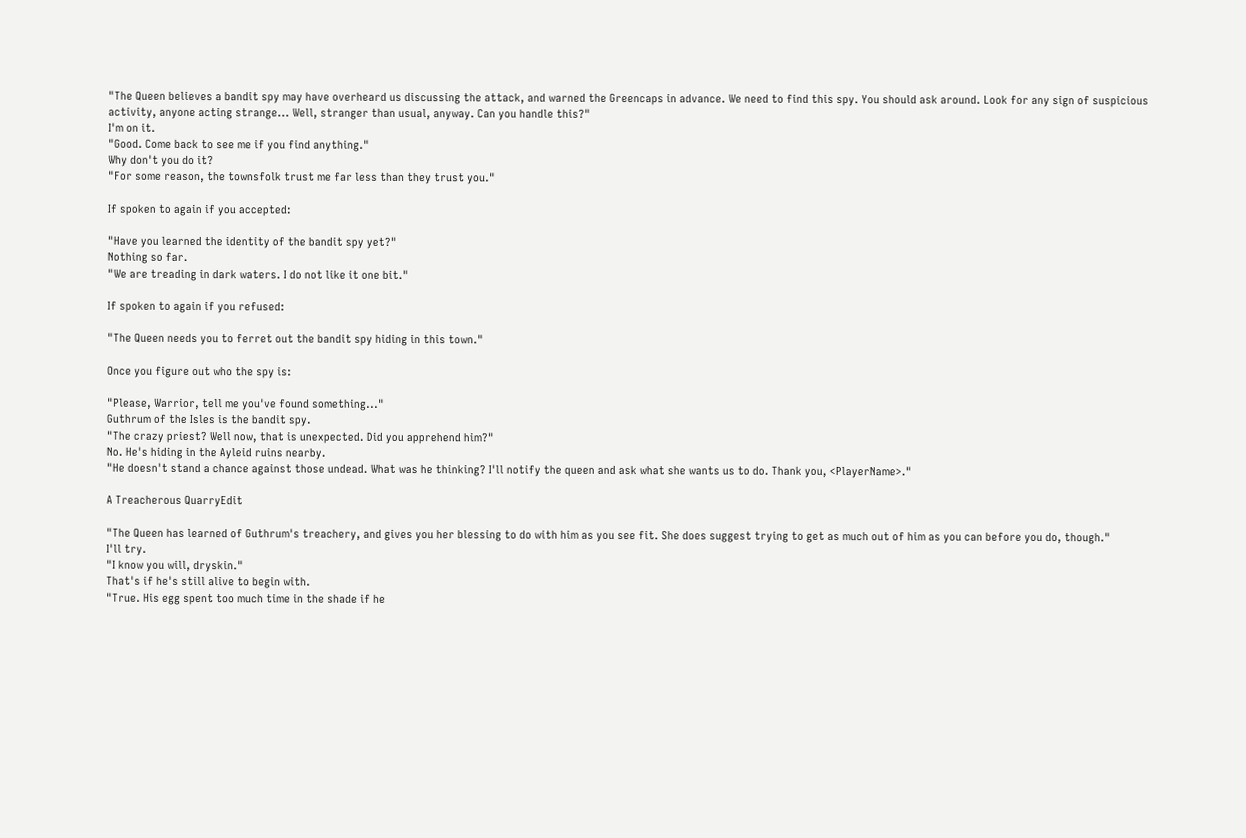"The Queen believes a bandit spy may have overheard us discussing the attack, and warned the Greencaps in advance. We need to find this spy. You should ask around. Look for any sign of suspicious activity, anyone acting strange... Well, stranger than usual, anyway. Can you handle this?"
I'm on it.
"Good. Come back to see me if you find anything."
Why don't you do it?
"For some reason, the townsfolk trust me far less than they trust you."

If spoken to again if you accepted:

"Have you learned the identity of the bandit spy yet?"
Nothing so far.
"We are treading in dark waters. I do not like it one bit."

If spoken to again if you refused:

"The Queen needs you to ferret out the bandit spy hiding in this town."

Once you figure out who the spy is:

"Please, Warrior, tell me you've found something..."
Guthrum of the Isles is the bandit spy.
"The crazy priest? Well now, that is unexpected. Did you apprehend him?"
No. He's hiding in the Ayleid ruins nearby.
"He doesn't stand a chance against those undead. What was he thinking? I'll notify the queen and ask what she wants us to do. Thank you, <PlayerName>."

A Treacherous QuarryEdit

"The Queen has learned of Guthrum's treachery, and gives you her blessing to do with him as you see fit. She does suggest trying to get as much out of him as you can before you do, though."
I'll try.
"I know you will, dryskin."
That's if he's still alive to begin with.
"True. His egg spent too much time in the shade if he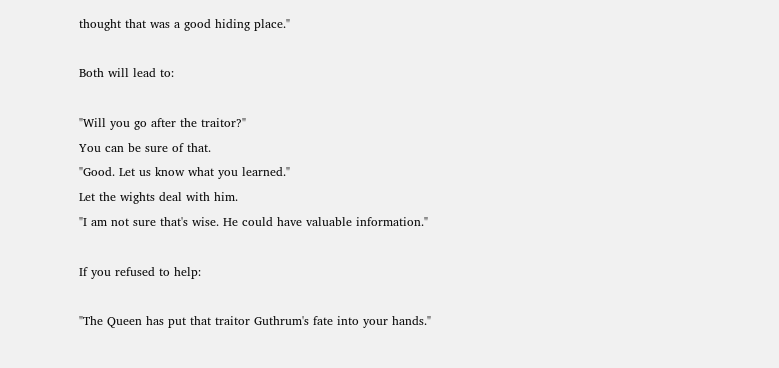thought that was a good hiding place."

Both will lead to:

"Will you go after the traitor?"
You can be sure of that.
"Good. Let us know what you learned."
Let the wights deal with him.
"I am not sure that's wise. He could have valuable information."

If you refused to help:

"The Queen has put that traitor Guthrum's fate into your hands."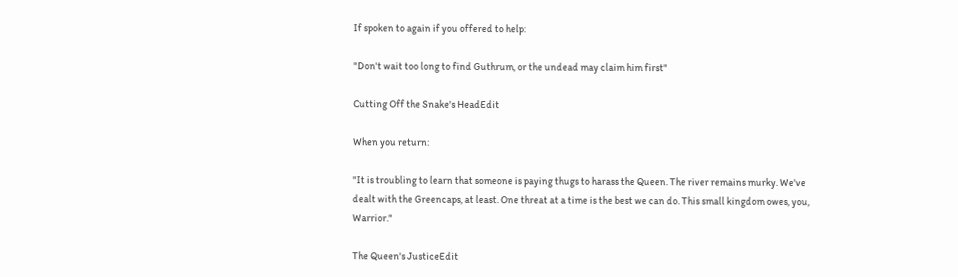If spoken to again if you offered to help:

"Don't wait too long to find Guthrum, or the undead may claim him first"

Cutting Off the Snake's HeadEdit

When you return:

"It is troubling to learn that someone is paying thugs to harass the Queen. The river remains murky. We've dealt with the Greencaps, at least. One threat at a time is the best we can do. This small kingdom owes, you, Warrior."

The Queen's JusticeEdit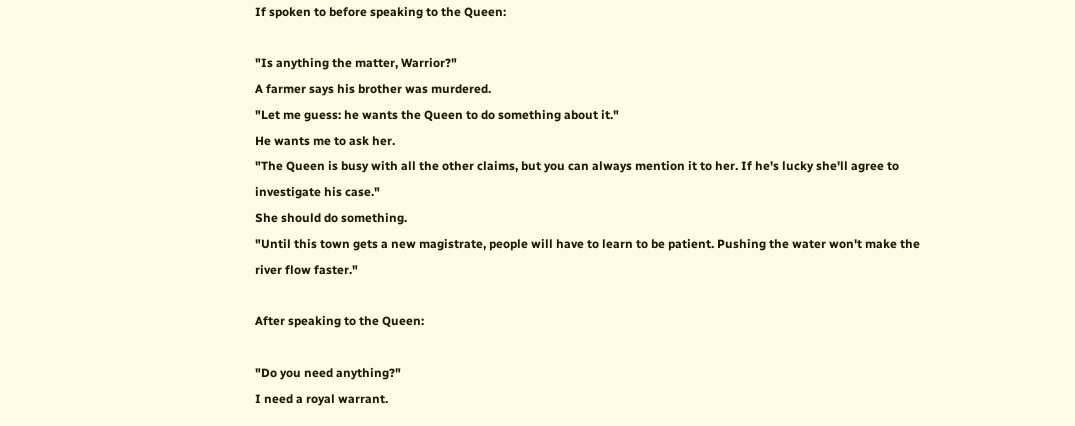If spoken to before speaking to the Queen:

"Is anything the matter, Warrior?"
A farmer says his brother was murdered.
"Let me guess: he wants the Queen to do something about it."
He wants me to ask her.
"The Queen is busy with all the other claims, but you can always mention it to her. If he's lucky she'll agree to investigate his case."
She should do something.
"Until this town gets a new magistrate, people will have to learn to be patient. Pushing the water won't make the river flow faster."

After speaking to the Queen:

"Do you need anything?"
I need a royal warrant.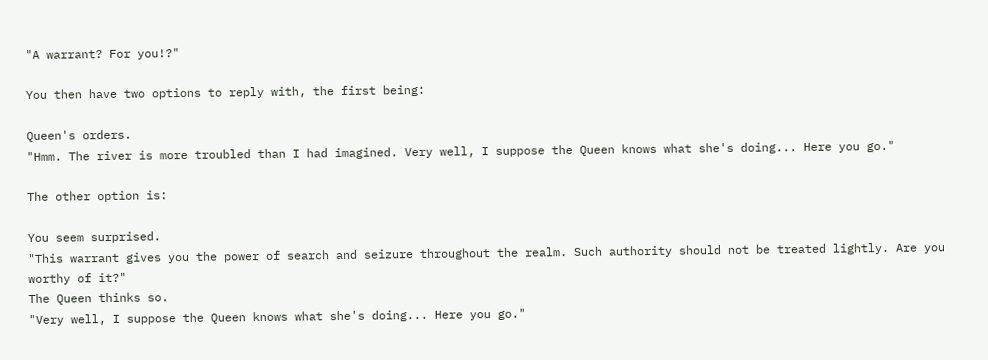"A warrant? For you!?"

You then have two options to reply with, the first being:

Queen's orders.
"Hmm. The river is more troubled than I had imagined. Very well, I suppose the Queen knows what she's doing... Here you go."

The other option is:

You seem surprised.
"This warrant gives you the power of search and seizure throughout the realm. Such authority should not be treated lightly. Are you worthy of it?"
The Queen thinks so.
"Very well, I suppose the Queen knows what she's doing... Here you go."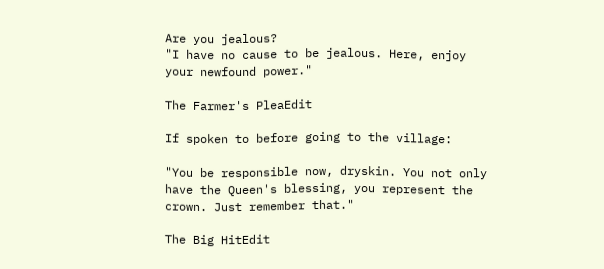Are you jealous?
"I have no cause to be jealous. Here, enjoy your newfound power."

The Farmer's PleaEdit

If spoken to before going to the village:

"You be responsible now, dryskin. You not only have the Queen's blessing, you represent the crown. Just remember that."

The Big HitEdit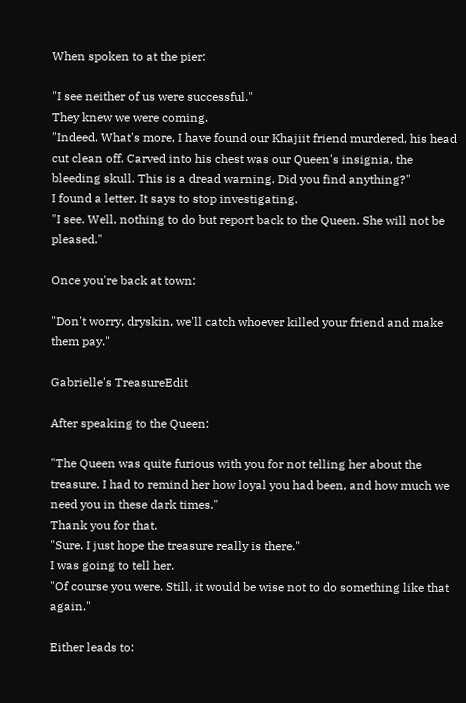When spoken to at the pier:

"I see neither of us were successful."
They knew we were coming.
"Indeed. What's more, I have found our Khajiit friend murdered, his head cut clean off. Carved into his chest was our Queen's insignia, the bleeding skull. This is a dread warning. Did you find anything?"
I found a letter. It says to stop investigating.
"I see. Well, nothing to do but report back to the Queen. She will not be pleased."

Once you're back at town:

"Don't worry, dryskin, we'll catch whoever killed your friend and make them pay."

Gabrielle's TreasureEdit

After speaking to the Queen:

"The Queen was quite furious with you for not telling her about the treasure. I had to remind her how loyal you had been, and how much we need you in these dark times."
Thank you for that.
"Sure. I just hope the treasure really is there."
I was going to tell her.
"Of course you were. Still, it would be wise not to do something like that again."

Either leads to: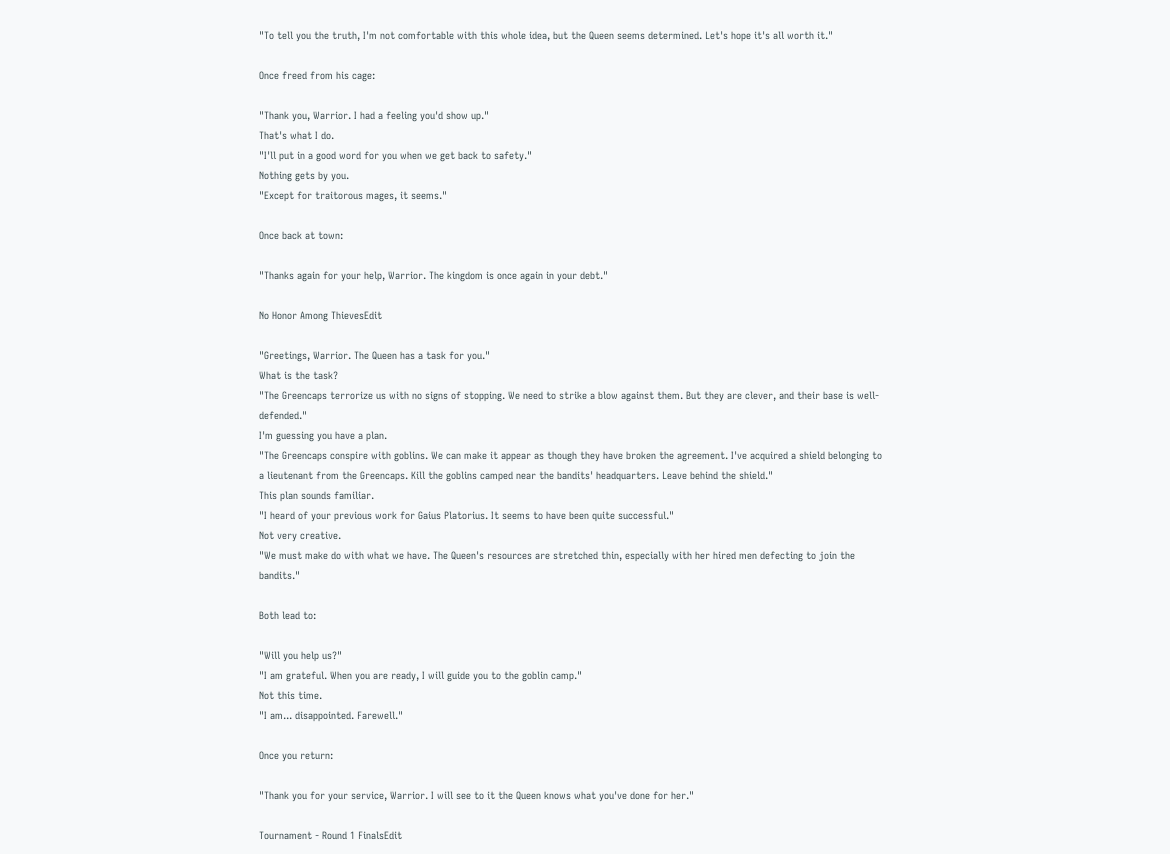"To tell you the truth, I'm not comfortable with this whole idea, but the Queen seems determined. Let's hope it's all worth it."

Once freed from his cage:

"Thank you, Warrior. I had a feeling you'd show up."
That's what I do.
"I'll put in a good word for you when we get back to safety."
Nothing gets by you.
"Except for traitorous mages, it seems."

Once back at town:

"Thanks again for your help, Warrior. The kingdom is once again in your debt."

No Honor Among ThievesEdit

"Greetings, Warrior. The Queen has a task for you."
What is the task?
"The Greencaps terrorize us with no signs of stopping. We need to strike a blow against them. But they are clever, and their base is well-defended."
I'm guessing you have a plan.
"The Greencaps conspire with goblins. We can make it appear as though they have broken the agreement. I've acquired a shield belonging to a lieutenant from the Greencaps. Kill the goblins camped near the bandits' headquarters. Leave behind the shield."
This plan sounds familiar.
"I heard of your previous work for Gaius Platorius. It seems to have been quite successful."
Not very creative.
"We must make do with what we have. The Queen's resources are stretched thin, especially with her hired men defecting to join the bandits."

Both lead to:

"Will you help us?"
"I am grateful. When you are ready, I will guide you to the goblin camp."
Not this time.
"I am... disappointed. Farewell."

Once you return:

"Thank you for your service, Warrior. I will see to it the Queen knows what you've done for her."

Tournament - Round 1 FinalsEdit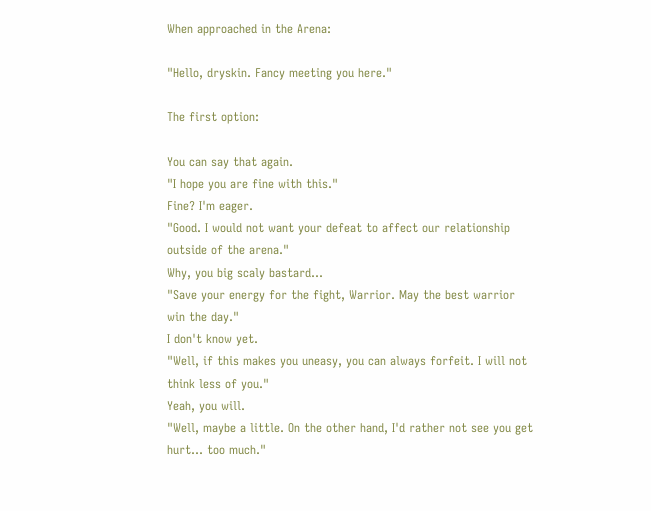When approached in the Arena:

"Hello, dryskin. Fancy meeting you here."

The first option:

You can say that again.
"I hope you are fine with this."
Fine? I'm eager.
"Good. I would not want your defeat to affect our relationship outside of the arena."
Why, you big scaly bastard...
"Save your energy for the fight, Warrior. May the best warrior win the day."
I don't know yet.
"Well, if this makes you uneasy, you can always forfeit. I will not think less of you."
Yeah, you will.
"Well, maybe a little. On the other hand, I'd rather not see you get hurt... too much."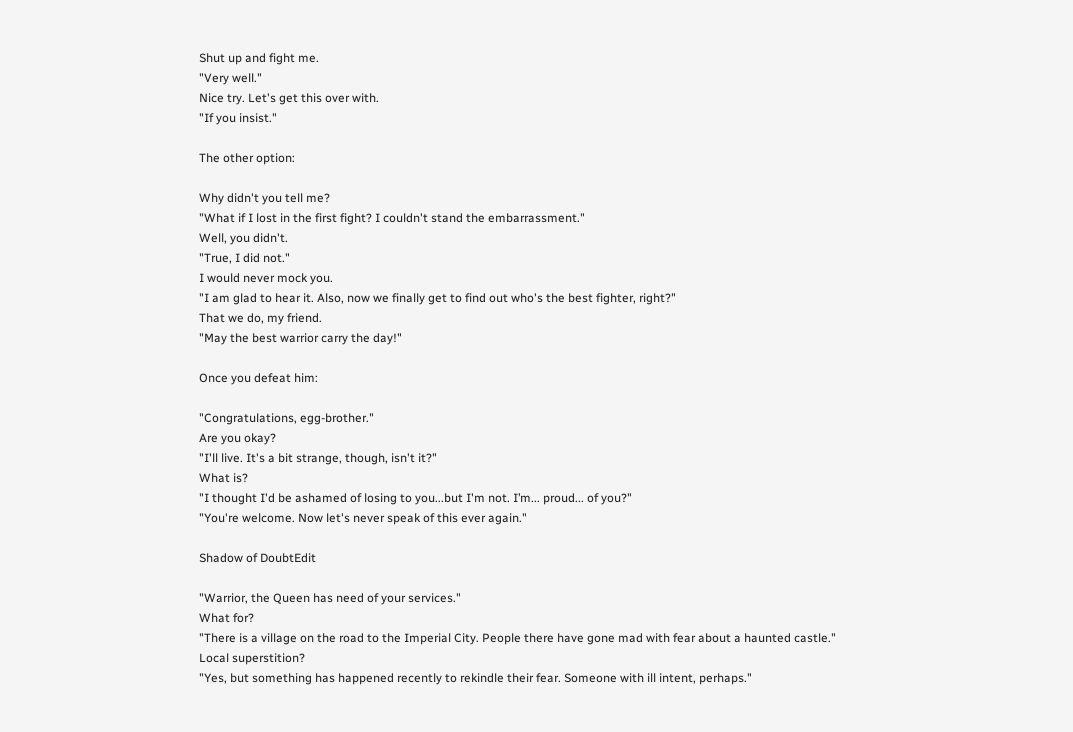Shut up and fight me.
"Very well."
Nice try. Let's get this over with.
"If you insist."

The other option:

Why didn't you tell me?
"What if I lost in the first fight? I couldn't stand the embarrassment."
Well, you didn't.
"True, I did not."
I would never mock you.
"I am glad to hear it. Also, now we finally get to find out who's the best fighter, right?"
That we do, my friend.
"May the best warrior carry the day!"

Once you defeat him:

"Congratulations, egg-brother."
Are you okay?
"I'll live. It's a bit strange, though, isn't it?"
What is?
"I thought I'd be ashamed of losing to you...but I'm not. I’m... proud... of you?"
"You're welcome. Now let's never speak of this ever again."

Shadow of DoubtEdit

"Warrior, the Queen has need of your services."
What for?
"There is a village on the road to the Imperial City. People there have gone mad with fear about a haunted castle."
Local superstition?
"Yes, but something has happened recently to rekindle their fear. Someone with ill intent, perhaps."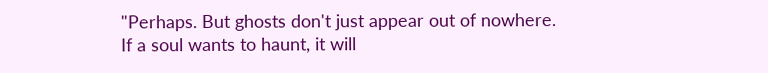"Perhaps. But ghosts don't just appear out of nowhere.
If a soul wants to haunt, it will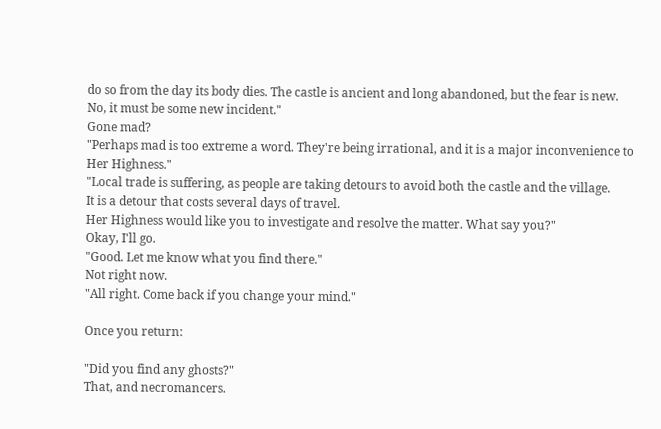do so from the day its body dies. The castle is ancient and long abandoned, but the fear is new.
No, it must be some new incident."
Gone mad?
"Perhaps mad is too extreme a word. They're being irrational, and it is a major inconvenience to Her Highness."
"Local trade is suffering, as people are taking detours to avoid both the castle and the village.
It is a detour that costs several days of travel.
Her Highness would like you to investigate and resolve the matter. What say you?"
Okay, I'll go.
"Good. Let me know what you find there."
Not right now.
"All right. Come back if you change your mind."

Once you return:

"Did you find any ghosts?"
That, and necromancers.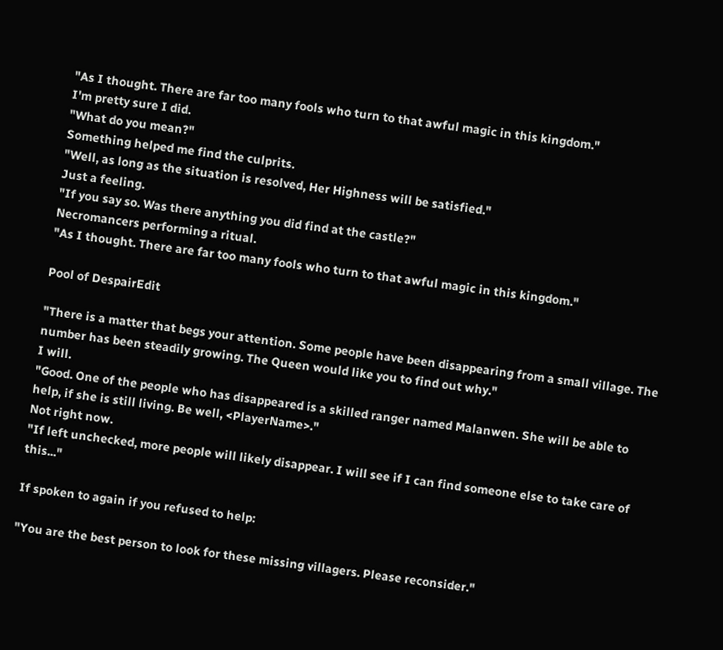"As I thought. There are far too many fools who turn to that awful magic in this kingdom."
I'm pretty sure I did.
"What do you mean?"
Something helped me find the culprits.
"Well, as long as the situation is resolved, Her Highness will be satisfied."
Just a feeling.
"If you say so. Was there anything you did find at the castle?"
Necromancers performing a ritual.
"As I thought. There are far too many fools who turn to that awful magic in this kingdom."

Pool of DespairEdit

"There is a matter that begs your attention. Some people have been disappearing from a small village. The number has been steadily growing. The Queen would like you to find out why."
I will.
"Good. One of the people who has disappeared is a skilled ranger named Malanwen. She will be able to help, if she is still living. Be well, <PlayerName>."
Not right now.
"If left unchecked, more people will likely disappear. I will see if I can find someone else to take care of this..."

If spoken to again if you refused to help:

"You are the best person to look for these missing villagers. Please reconsider."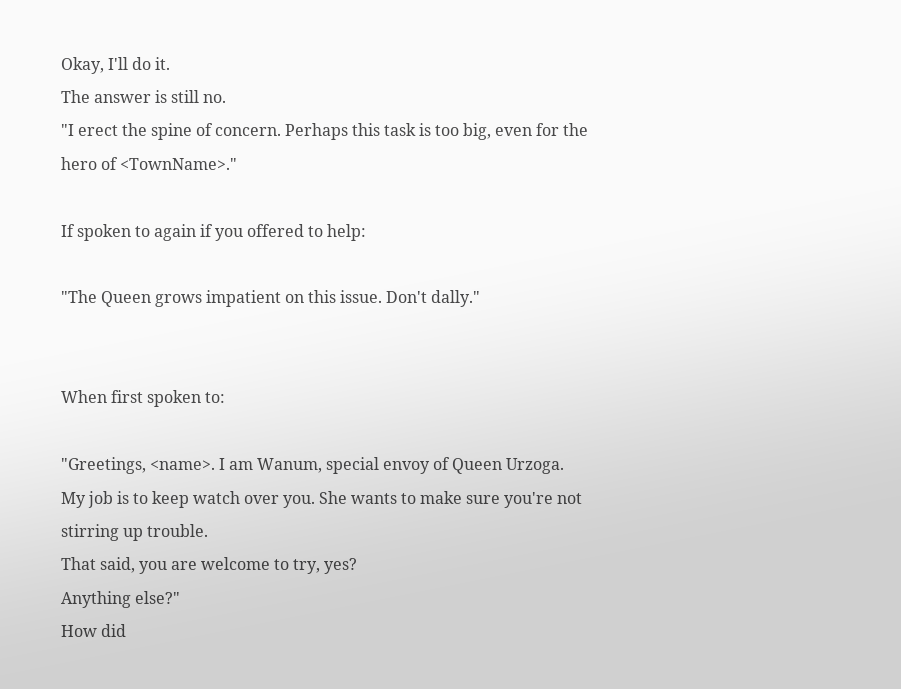Okay, I'll do it.
The answer is still no.
"I erect the spine of concern. Perhaps this task is too big, even for the hero of <TownName>."

If spoken to again if you offered to help:

"The Queen grows impatient on this issue. Don't dally."


When first spoken to:

"Greetings, <name>. I am Wanum, special envoy of Queen Urzoga.
My job is to keep watch over you. She wants to make sure you're not stirring up trouble.
That said, you are welcome to try, yes?
Anything else?"
How did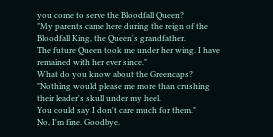you come to serve the Bloodfall Queen?
"My parents came here during the reign of the Bloodfall King, the Queen's grandfather.
The future Queen took me under her wing. I have remained with her ever since."
What do you know about the Greencaps?
"Nothing would please me more than crushing their leader's skull under my heel.
You could say I don't care much for them."
No, I'm fine. Goodbye.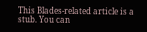This Blades-related article is a stub. You can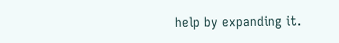help by expanding it.